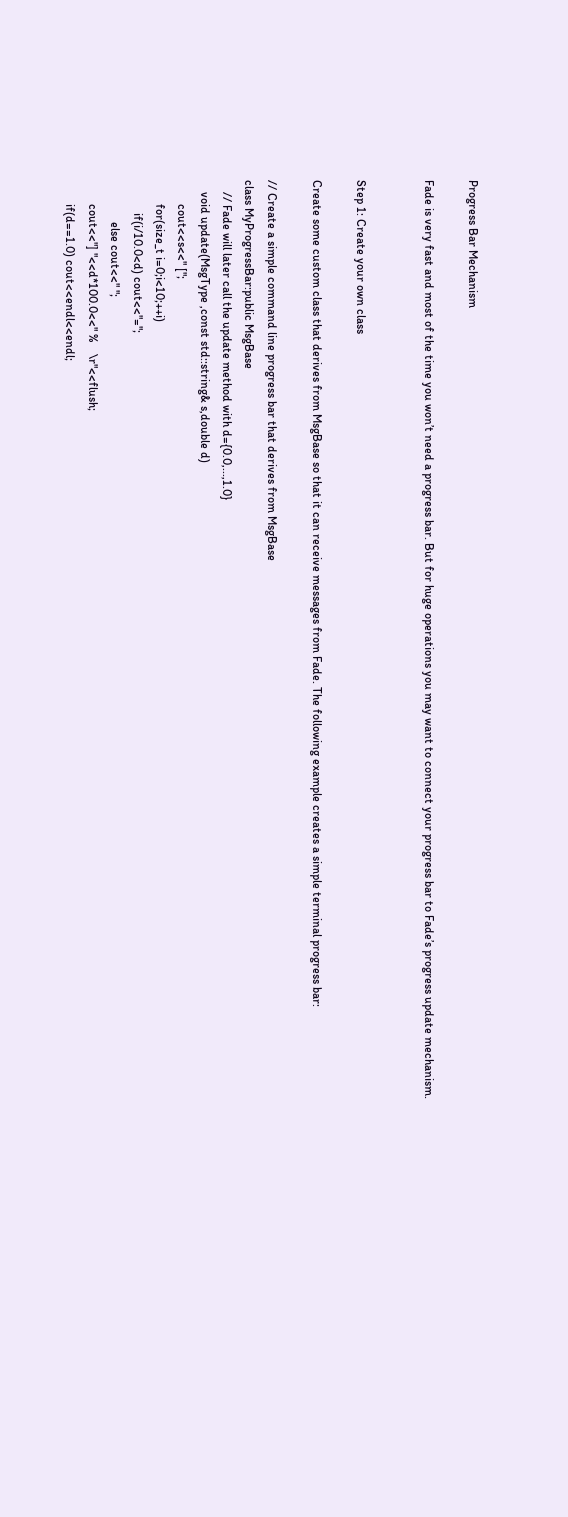Progress Bar Mechanism

Fade is very fast and most of the time you won’t need a progress bar. But for huge operations you may want to connect your progress bar to Fade’s progress update mechanism.


Step 1: Create your own class

Create some custom class that derives from MsgBase so that it can receive messages from Fade. The following example creates a simple terminal progress bar:

// Create a simple command line progress bar that derives from MsgBase
class MyProgressBar:public MsgBase
    // Fade will later call the update method with d={0.0,...,1.0}
    void update(MsgType ,const std::string& s,double d)
        cout<<s<<" [";
        for(size_t i=0;i<10;++i)
           if(i/10.0<d) cout<<"=";
              else cout<<" ";
        cout<<"] "<<d*100.0<<" %    \r"<<flush;
        if(d==1.0) cout<<endl<<endl;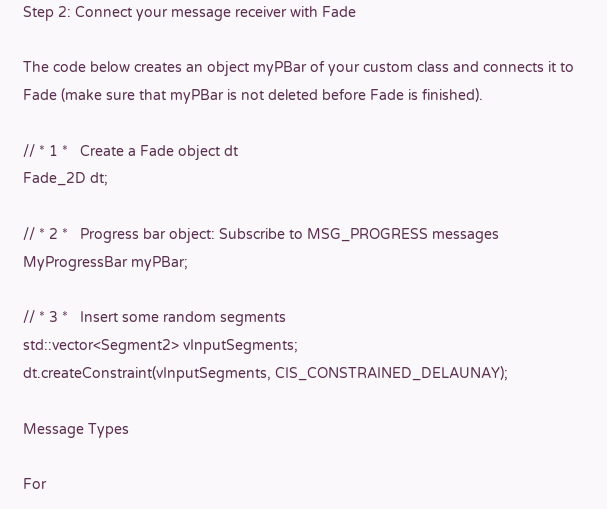Step 2: Connect your message receiver with Fade

The code below creates an object myPBar of your custom class and connects it to Fade (make sure that myPBar is not deleted before Fade is finished).

// * 1 *   Create a Fade object dt
Fade_2D dt;

// * 2 *   Progress bar object: Subscribe to MSG_PROGRESS messages
MyProgressBar myPBar;

// * 3 *   Insert some random segments
std::vector<Segment2> vInputSegments;
dt.createConstraint(vInputSegments, CIS_CONSTRAINED_DELAUNAY);

Message Types

For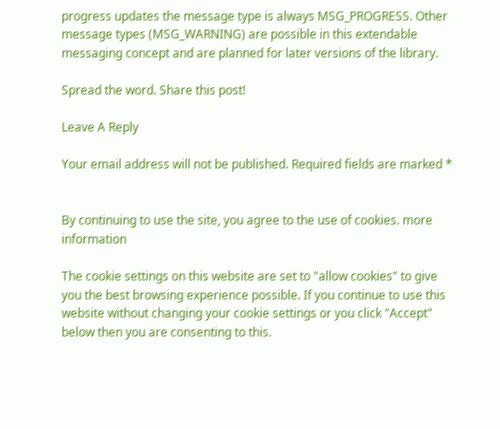progress updates the message type is always MSG_PROGRESS. Other message types (MSG_WARNING) are possible in this extendable messaging concept and are planned for later versions of the library.

Spread the word. Share this post!

Leave A Reply

Your email address will not be published. Required fields are marked *


By continuing to use the site, you agree to the use of cookies. more information

The cookie settings on this website are set to "allow cookies" to give you the best browsing experience possible. If you continue to use this website without changing your cookie settings or you click "Accept" below then you are consenting to this.